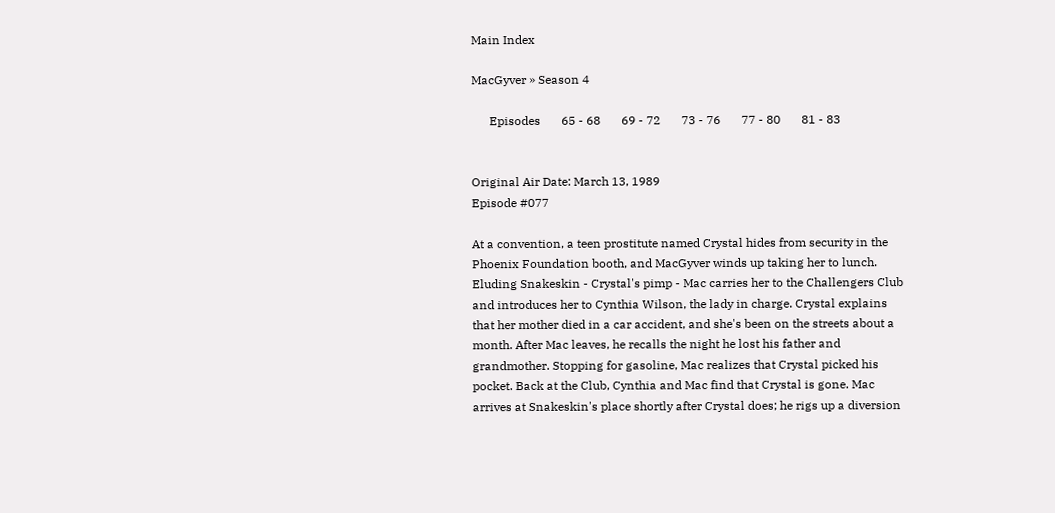Main Index

MacGyver » Season 4

      Episodes       65 - 68       69 - 72       73 - 76       77 - 80       81 - 83


Original Air Date: March 13, 1989
Episode #077

At a convention, a teen prostitute named Crystal hides from security in the Phoenix Foundation booth, and MacGyver winds up taking her to lunch. Eluding Snakeskin - Crystal's pimp - Mac carries her to the Challengers Club and introduces her to Cynthia Wilson, the lady in charge. Crystal explains that her mother died in a car accident, and she's been on the streets about a month. After Mac leaves, he recalls the night he lost his father and grandmother. Stopping for gasoline, Mac realizes that Crystal picked his pocket. Back at the Club, Cynthia and Mac find that Crystal is gone. Mac arrives at Snakeskin's place shortly after Crystal does; he rigs up a diversion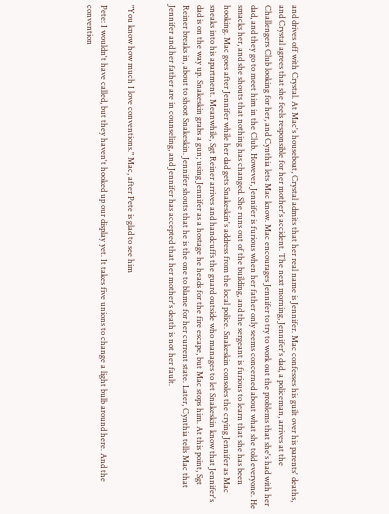and drives off with Crystal. At Mac's houseboat, Crystal admits that her real name is Jennifer. Mac confesses his guilt over his parents' deaths, and Crystal agrees that she feels responsible for her mother's accident. The next morning, Jennifer's dad, a policeman, arrives at the Challengers Club looking for her, and Cynthia lets Mac know. Mac encourages Jennifer to try to work out the problems that she's had with her dad, and they go to meet him in the Club. However, Jennifer is furious when her father only seems concerned about what she told everyone. He smacks her, and she shouts that nothing has changed. She runs out of the building, and the sergeant is furious to learn that she has been hooking. Mac goes after Jennifer while her dad gets Snakeskin's address from the local police. Snakeskin consoles the crying Jennifer as Mac sneaks into his apartment. Meanwhile, Sgt Reiner arrives and handcuffs the guard outside who manages to let Snakeskin know that Jennifer's dad is on the way up. Snakeskin grabs a gun; using Jennifer as a hostage he heads for the fire escape, but Mac stops him. At this point, Sgt Reiner breaks in, about to shoot Snakeskin. Jennifer shouts that he is the one to blame for her current state. Later, Cynthia tells Mac that Jennifer and her father are in counseling, and Jennifer has accepted that her mother's death is not her fault.


"You know how much I love conventions." Mac, after Pete is glad to see him

Pete: I wouldn't have called, but they haven't hooked up our display yet. It takes five unions to change a light bulb around here. And the convention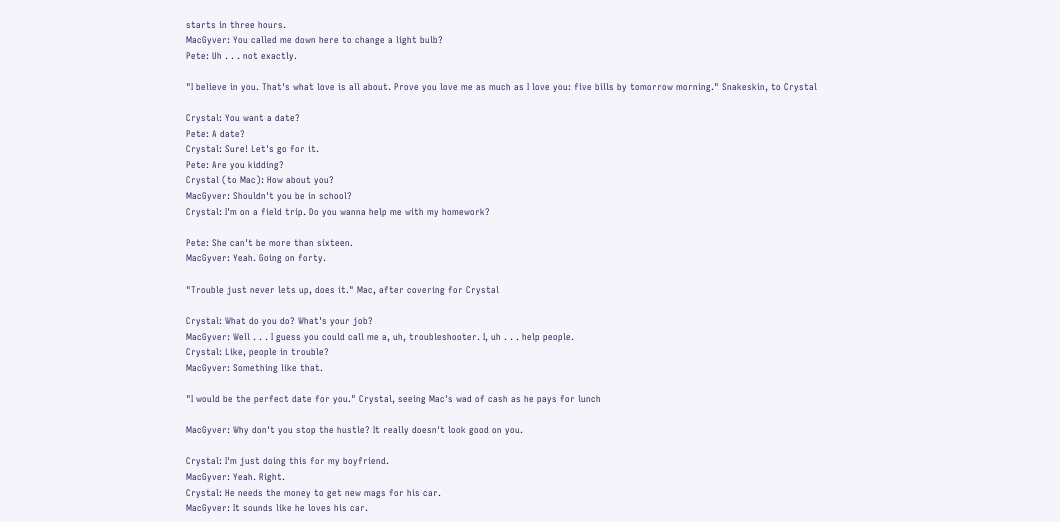starts in three hours.
MacGyver: You called me down here to change a light bulb?
Pete: Uh . . . not exactly.

"I believe in you. That's what love is all about. Prove you love me as much as I love you: five bills by tomorrow morning." Snakeskin, to Crystal

Crystal: You want a date?
Pete: A date?
Crystal: Sure! Let's go for it.
Pete: Are you kidding?
Crystal (to Mac): How about you?
MacGyver: Shouldn't you be in school?
Crystal: I'm on a field trip. Do you wanna help me with my homework?

Pete: She can't be more than sixteen.
MacGyver: Yeah. Going on forty.

"Trouble just never lets up, does it." Mac, after covering for Crystal

Crystal: What do you do? What's your job?
MacGyver: Well . . . I guess you could call me a, uh, troubleshooter. I, uh . . . help people.
Crystal: Like, people in trouble?
MacGyver: Something like that.

"I would be the perfect date for you." Crystal, seeing Mac's wad of cash as he pays for lunch

MacGyver: Why don't you stop the hustle? It really doesn't look good on you.

Crystal: I'm just doing this for my boyfriend.
MacGyver: Yeah. Right.
Crystal: He needs the money to get new mags for his car.
MacGyver: It sounds like he loves his car.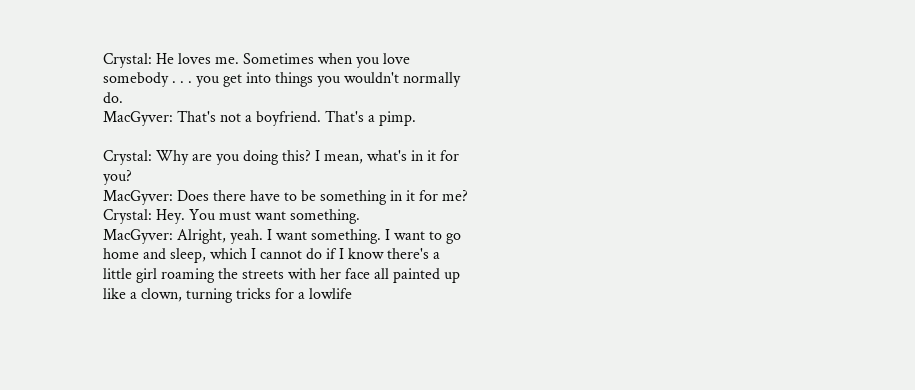Crystal: He loves me. Sometimes when you love somebody . . . you get into things you wouldn't normally do.
MacGyver: That's not a boyfriend. That's a pimp.

Crystal: Why are you doing this? I mean, what's in it for you?
MacGyver: Does there have to be something in it for me?
Crystal: Hey. You must want something.
MacGyver: Alright, yeah. I want something. I want to go home and sleep, which I cannot do if I know there's a little girl roaming the streets with her face all painted up like a clown, turning tricks for a lowlife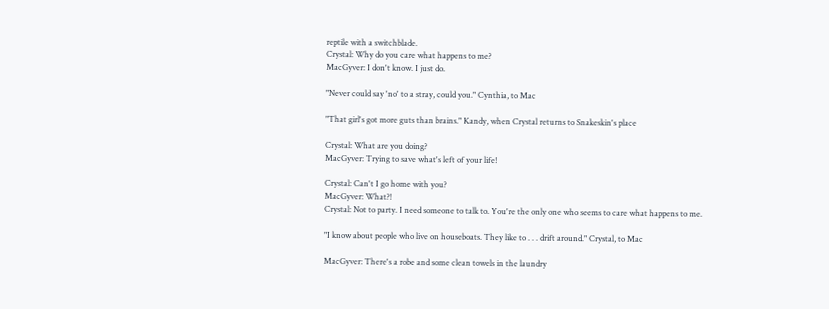reptile with a switchblade.
Crystal: Why do you care what happens to me?
MacGyver: I don't know. I just do.

"Never could say 'no' to a stray, could you." Cynthia, to Mac

"That girl's got more guts than brains." Kandy, when Crystal returns to Snakeskin's place

Crystal: What are you doing?
MacGyver: Trying to save what's left of your life!

Crystal: Can't I go home with you?
MacGyver: What?!
Crystal: Not to party. I need someone to talk to. You're the only one who seems to care what happens to me.

"I know about people who live on houseboats. They like to . . . drift around." Crystal, to Mac

MacGyver: There's a robe and some clean towels in the laundry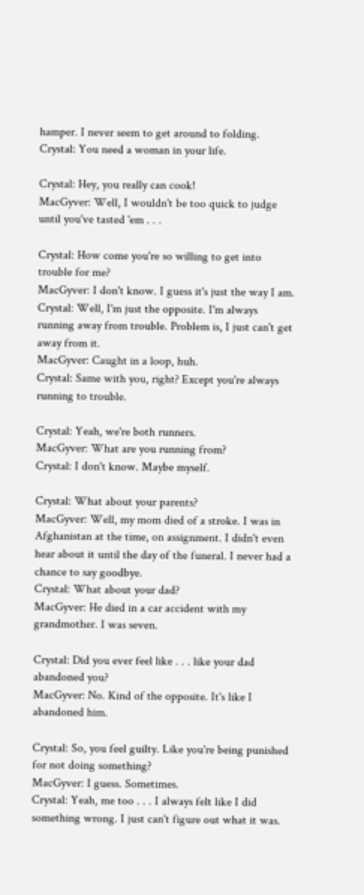hamper. I never seem to get around to folding.
Crystal: You need a woman in your life.

Crystal: Hey, you really can cook!
MacGyver: Well, I wouldn't be too quick to judge until you've tasted 'em . . .

Crystal: How come you're so willing to get into trouble for me?
MacGyver: I don't know. I guess it's just the way I am.
Crystal: Well, I'm just the opposite. I'm always running away from trouble. Problem is, I just can't get away from it.
MacGyver: Caught in a loop, huh.
Crystal: Same with you, right? Except you're always running to trouble.

Crystal: Yeah, we're both runners.
MacGyver: What are you running from?
Crystal: I don't know. Maybe myself.

Crystal: What about your parents?
MacGyver: Well, my mom died of a stroke. I was in Afghanistan at the time, on assignment. I didn't even hear about it until the day of the funeral. I never had a chance to say goodbye.
Crystal: What about your dad?
MacGyver: He died in a car accident with my grandmother. I was seven.

Crystal: Did you ever feel like . . . like your dad abandoned you?
MacGyver: No. Kind of the opposite. It's like I abandoned him.

Crystal: So, you feel guilty. Like you're being punished for not doing something?
MacGyver: I guess. Sometimes.
Crystal: Yeah, me too . . . I always felt like I did something wrong. I just can't figure out what it was.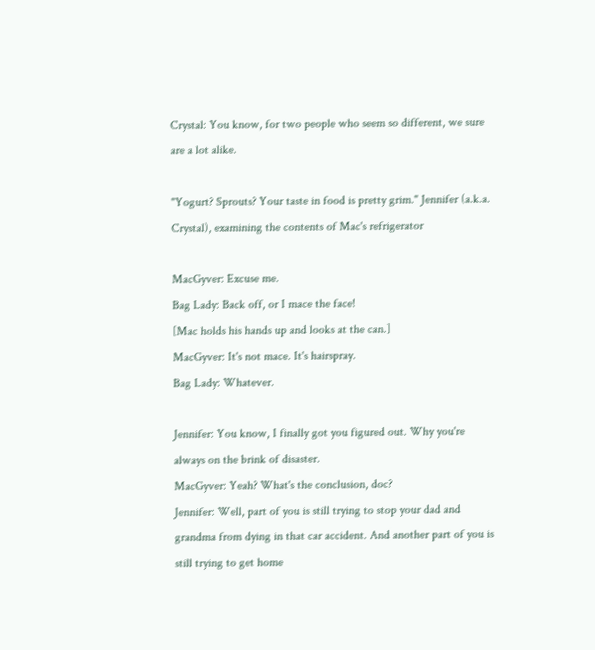Crystal: You know, for two people who seem so different, we sure are a lot alike.

"Yogurt? Sprouts? Your taste in food is pretty grim." Jennifer (a.k.a. Crystal), examining the contents of Mac's refrigerator

MacGyver: Excuse me.
Bag Lady: Back off, or I mace the face!
[Mac holds his hands up and looks at the can.]
MacGyver: It's not mace. It's hairspray.
Bag Lady: Whatever.

Jennifer: You know, I finally got you figured out. Why you're always on the brink of disaster.
MacGyver: Yeah? What's the conclusion, doc?
Jennifer: Well, part of you is still trying to stop your dad and grandma from dying in that car accident. And another part of you is still trying to get home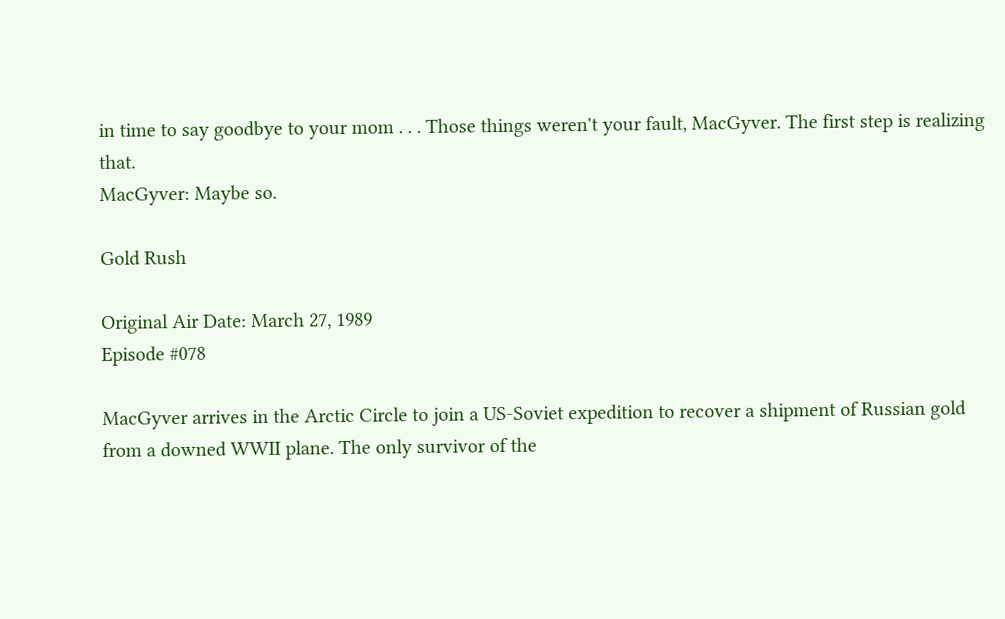in time to say goodbye to your mom . . . Those things weren't your fault, MacGyver. The first step is realizing that.
MacGyver: Maybe so.

Gold Rush

Original Air Date: March 27, 1989
Episode #078

MacGyver arrives in the Arctic Circle to join a US-Soviet expedition to recover a shipment of Russian gold from a downed WWII plane. The only survivor of the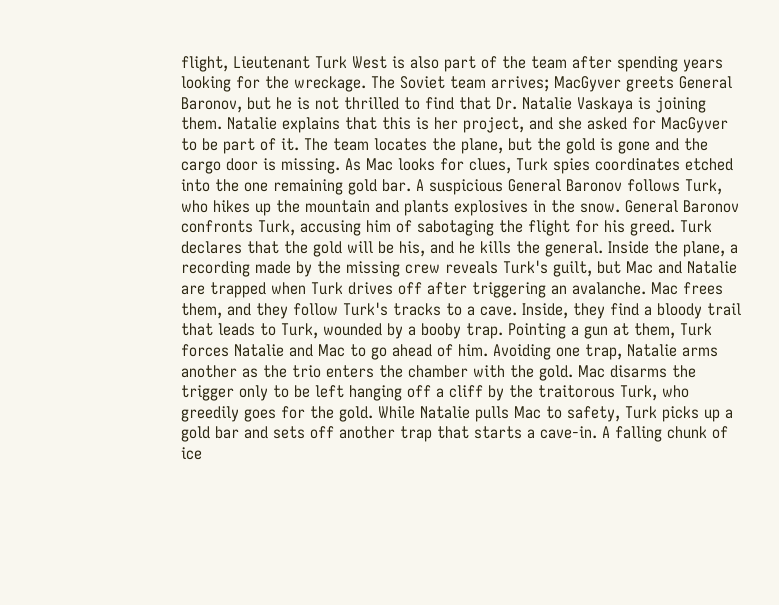flight, Lieutenant Turk West is also part of the team after spending years looking for the wreckage. The Soviet team arrives; MacGyver greets General Baronov, but he is not thrilled to find that Dr. Natalie Vaskaya is joining them. Natalie explains that this is her project, and she asked for MacGyver to be part of it. The team locates the plane, but the gold is gone and the cargo door is missing. As Mac looks for clues, Turk spies coordinates etched into the one remaining gold bar. A suspicious General Baronov follows Turk, who hikes up the mountain and plants explosives in the snow. General Baronov confronts Turk, accusing him of sabotaging the flight for his greed. Turk declares that the gold will be his, and he kills the general. Inside the plane, a recording made by the missing crew reveals Turk's guilt, but Mac and Natalie are trapped when Turk drives off after triggering an avalanche. Mac frees them, and they follow Turk's tracks to a cave. Inside, they find a bloody trail that leads to Turk, wounded by a booby trap. Pointing a gun at them, Turk forces Natalie and Mac to go ahead of him. Avoiding one trap, Natalie arms another as the trio enters the chamber with the gold. Mac disarms the trigger only to be left hanging off a cliff by the traitorous Turk, who greedily goes for the gold. While Natalie pulls Mac to safety, Turk picks up a gold bar and sets off another trap that starts a cave-in. A falling chunk of ice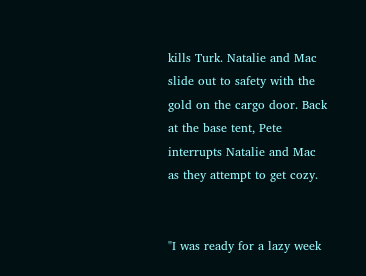kills Turk. Natalie and Mac slide out to safety with the gold on the cargo door. Back at the base tent, Pete interrupts Natalie and Mac as they attempt to get cozy.


"I was ready for a lazy week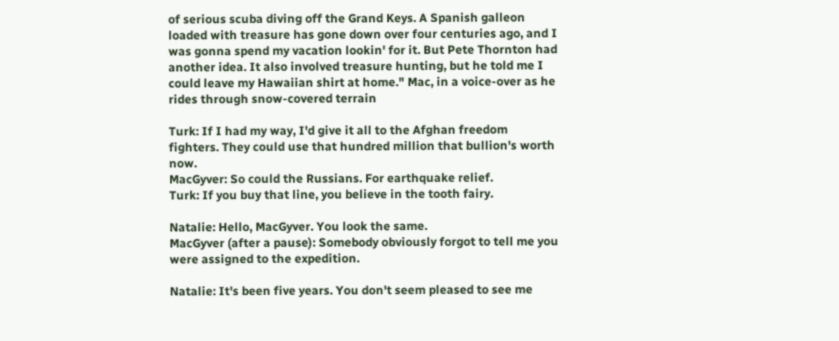of serious scuba diving off the Grand Keys. A Spanish galleon loaded with treasure has gone down over four centuries ago, and I was gonna spend my vacation lookin' for it. But Pete Thornton had another idea. It also involved treasure hunting, but he told me I could leave my Hawaiian shirt at home." Mac, in a voice-over as he rides through snow-covered terrain

Turk: If I had my way, I'd give it all to the Afghan freedom fighters. They could use that hundred million that bullion's worth now.
MacGyver: So could the Russians. For earthquake relief.
Turk: If you buy that line, you believe in the tooth fairy.

Natalie: Hello, MacGyver. You look the same.
MacGyver (after a pause): Somebody obviously forgot to tell me you were assigned to the expedition.

Natalie: It's been five years. You don't seem pleased to see me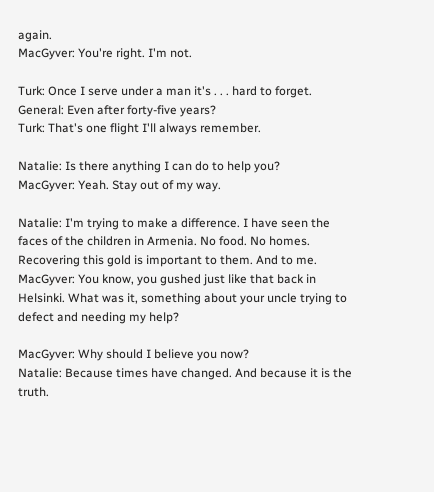again.
MacGyver: You're right. I'm not.

Turk: Once I serve under a man it's . . . hard to forget.
General: Even after forty-five years?
Turk: That's one flight I'll always remember.

Natalie: Is there anything I can do to help you?
MacGyver: Yeah. Stay out of my way.

Natalie: I'm trying to make a difference. I have seen the faces of the children in Armenia. No food. No homes. Recovering this gold is important to them. And to me.
MacGyver: You know, you gushed just like that back in Helsinki. What was it, something about your uncle trying to defect and needing my help?

MacGyver: Why should I believe you now?
Natalie: Because times have changed. And because it is the truth.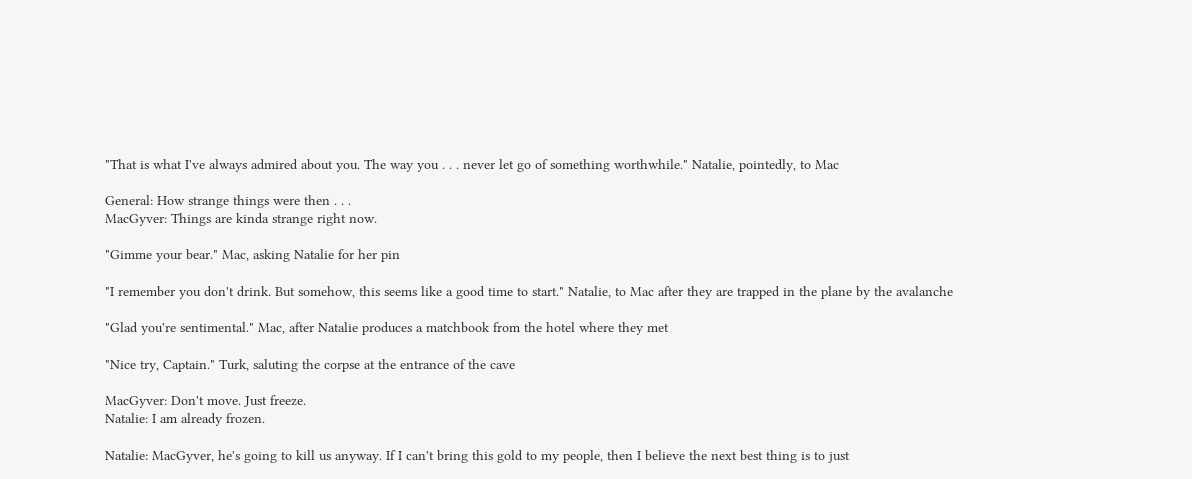"That is what I've always admired about you. The way you . . . never let go of something worthwhile." Natalie, pointedly, to Mac

General: How strange things were then . . .
MacGyver: Things are kinda strange right now.

"Gimme your bear." Mac, asking Natalie for her pin

"I remember you don't drink. But somehow, this seems like a good time to start." Natalie, to Mac after they are trapped in the plane by the avalanche

"Glad you're sentimental." Mac, after Natalie produces a matchbook from the hotel where they met

"Nice try, Captain." Turk, saluting the corpse at the entrance of the cave

MacGyver: Don't move. Just freeze.
Natalie: I am already frozen.

Natalie: MacGyver, he's going to kill us anyway. If I can't bring this gold to my people, then I believe the next best thing is to just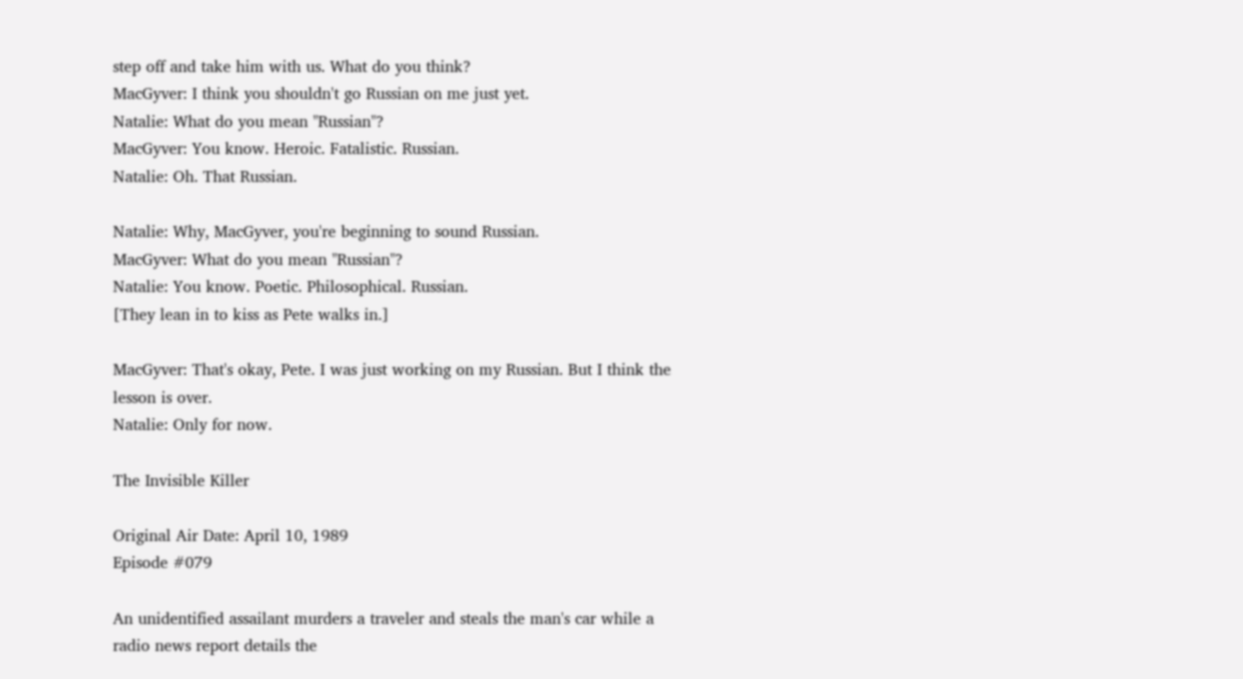step off and take him with us. What do you think?
MacGyver: I think you shouldn't go Russian on me just yet.
Natalie: What do you mean "Russian"?
MacGyver: You know. Heroic. Fatalistic. Russian.
Natalie: Oh. That Russian.

Natalie: Why, MacGyver, you're beginning to sound Russian.
MacGyver: What do you mean "Russian"?
Natalie: You know. Poetic. Philosophical. Russian.
[They lean in to kiss as Pete walks in.]

MacGyver: That's okay, Pete. I was just working on my Russian. But I think the lesson is over.
Natalie: Only for now.

The Invisible Killer

Original Air Date: April 10, 1989
Episode #079

An unidentified assailant murders a traveler and steals the man's car while a radio news report details the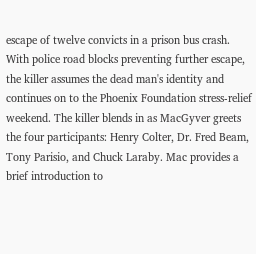escape of twelve convicts in a prison bus crash. With police road blocks preventing further escape, the killer assumes the dead man's identity and continues on to the Phoenix Foundation stress-relief weekend. The killer blends in as MacGyver greets the four participants: Henry Colter, Dr. Fred Beam, Tony Parisio, and Chuck Laraby. Mac provides a brief introduction to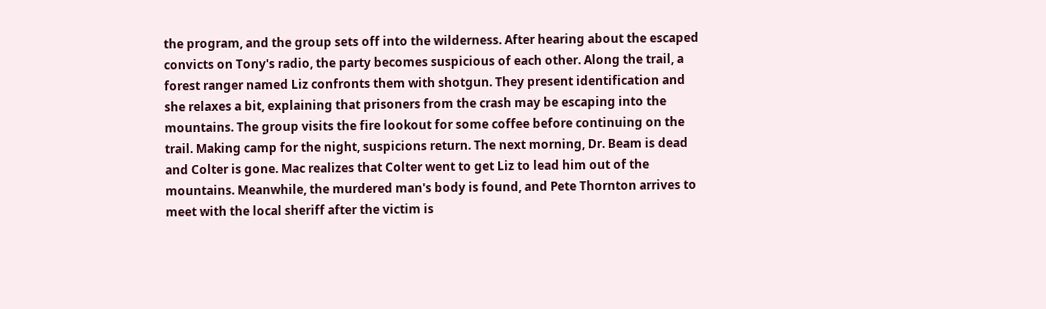the program, and the group sets off into the wilderness. After hearing about the escaped convicts on Tony's radio, the party becomes suspicious of each other. Along the trail, a forest ranger named Liz confronts them with shotgun. They present identification and she relaxes a bit, explaining that prisoners from the crash may be escaping into the mountains. The group visits the fire lookout for some coffee before continuing on the trail. Making camp for the night, suspicions return. The next morning, Dr. Beam is dead and Colter is gone. Mac realizes that Colter went to get Liz to lead him out of the mountains. Meanwhile, the murdered man's body is found, and Pete Thornton arrives to meet with the local sheriff after the victim is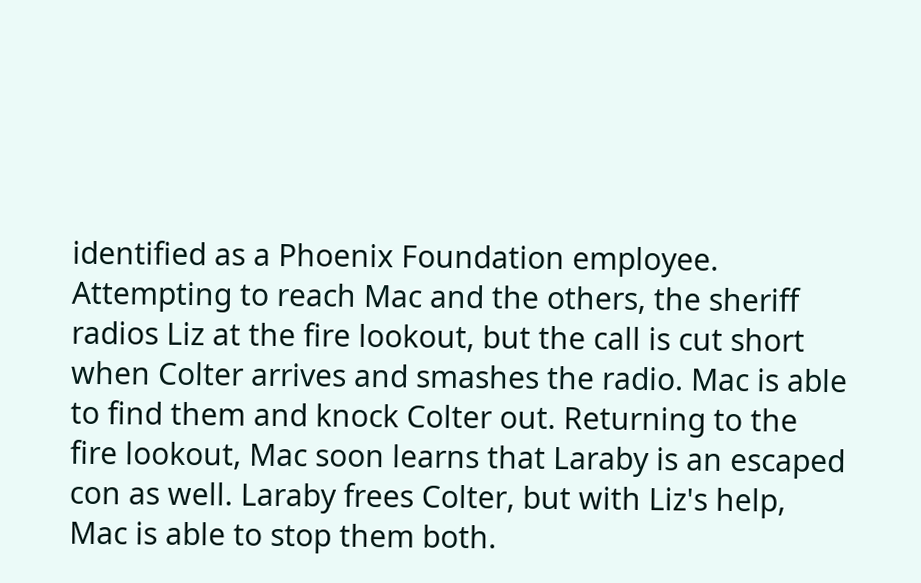identified as a Phoenix Foundation employee. Attempting to reach Mac and the others, the sheriff radios Liz at the fire lookout, but the call is cut short when Colter arrives and smashes the radio. Mac is able to find them and knock Colter out. Returning to the fire lookout, Mac soon learns that Laraby is an escaped con as well. Laraby frees Colter, but with Liz's help, Mac is able to stop them both.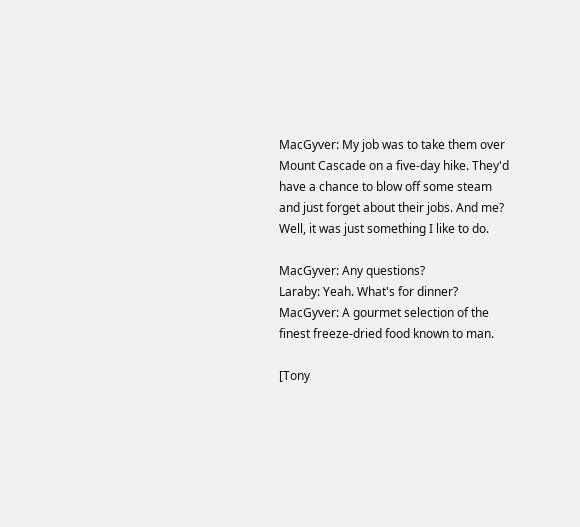MacGyver: My job was to take them over Mount Cascade on a five-day hike. They'd have a chance to blow off some steam and just forget about their jobs. And me? Well, it was just something I like to do.

MacGyver: Any questions?
Laraby: Yeah. What's for dinner?
MacGyver: A gourmet selection of the finest freeze-dried food known to man.

[Tony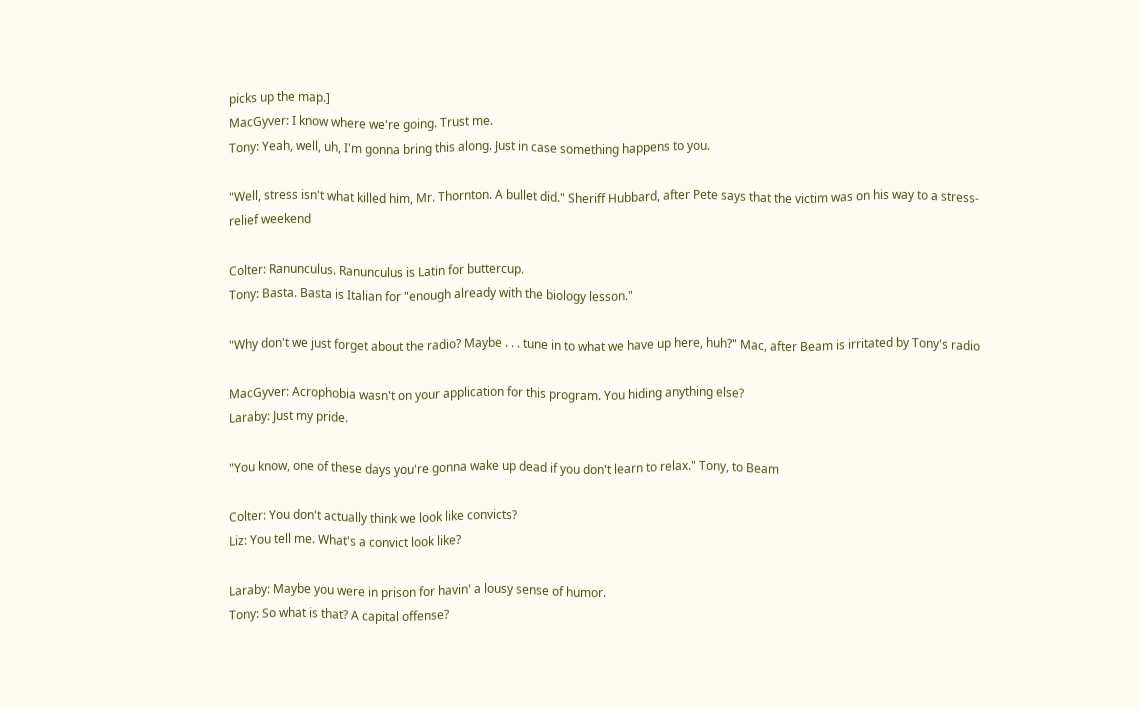picks up the map.]
MacGyver: I know where we're going. Trust me.
Tony: Yeah, well, uh, I'm gonna bring this along. Just in case something happens to you.

"Well, stress isn't what killed him, Mr. Thornton. A bullet did." Sheriff Hubbard, after Pete says that the victim was on his way to a stress-relief weekend

Colter: Ranunculus. Ranunculus is Latin for buttercup.
Tony: Basta. Basta is Italian for "enough already with the biology lesson."

"Why don't we just forget about the radio? Maybe . . . tune in to what we have up here, huh?" Mac, after Beam is irritated by Tony's radio

MacGyver: Acrophobia wasn't on your application for this program. You hiding anything else?
Laraby: Just my pride.

"You know, one of these days you're gonna wake up dead if you don't learn to relax." Tony, to Beam

Colter: You don't actually think we look like convicts?
Liz: You tell me. What's a convict look like?

Laraby: Maybe you were in prison for havin' a lousy sense of humor.
Tony: So what is that? A capital offense?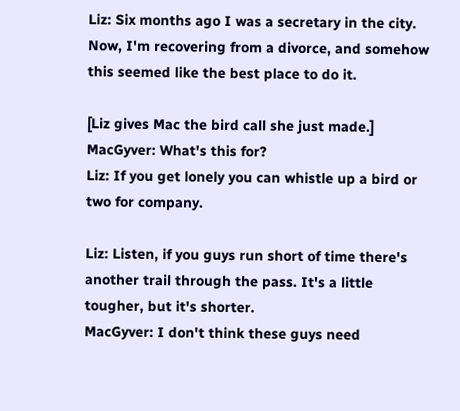Liz: Six months ago I was a secretary in the city. Now, I'm recovering from a divorce, and somehow this seemed like the best place to do it.

[Liz gives Mac the bird call she just made.]
MacGyver: What's this for?
Liz: If you get lonely you can whistle up a bird or two for company.

Liz: Listen, if you guys run short of time there's another trail through the pass. It's a little tougher, but it's shorter.
MacGyver: I don't think these guys need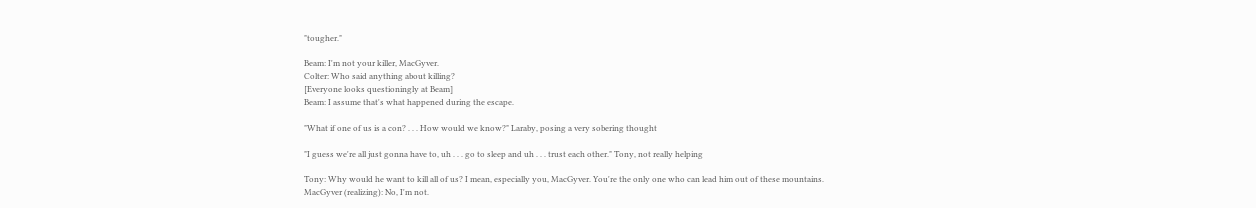"tougher."

Beam: I'm not your killer, MacGyver.
Colter: Who said anything about killing?
[Everyone looks questioningly at Beam]
Beam: I assume that's what happened during the escape.

"What if one of us is a con? . . . How would we know?" Laraby, posing a very sobering thought

"I guess we're all just gonna have to, uh . . . go to sleep and uh . . . trust each other." Tony, not really helping

Tony: Why would he want to kill all of us? I mean, especially you, MacGyver. You're the only one who can lead him out of these mountains.
MacGyver (realizing): No, I'm not.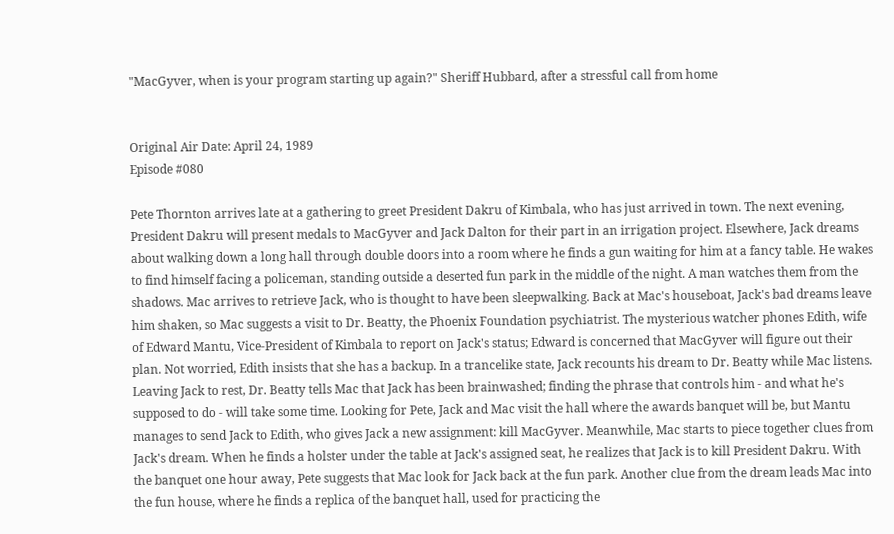"MacGyver, when is your program starting up again?" Sheriff Hubbard, after a stressful call from home


Original Air Date: April 24, 1989
Episode #080

Pete Thornton arrives late at a gathering to greet President Dakru of Kimbala, who has just arrived in town. The next evening, President Dakru will present medals to MacGyver and Jack Dalton for their part in an irrigation project. Elsewhere, Jack dreams about walking down a long hall through double doors into a room where he finds a gun waiting for him at a fancy table. He wakes to find himself facing a policeman, standing outside a deserted fun park in the middle of the night. A man watches them from the shadows. Mac arrives to retrieve Jack, who is thought to have been sleepwalking. Back at Mac's houseboat, Jack's bad dreams leave him shaken, so Mac suggests a visit to Dr. Beatty, the Phoenix Foundation psychiatrist. The mysterious watcher phones Edith, wife of Edward Mantu, Vice-President of Kimbala to report on Jack's status; Edward is concerned that MacGyver will figure out their plan. Not worried, Edith insists that she has a backup. In a trancelike state, Jack recounts his dream to Dr. Beatty while Mac listens. Leaving Jack to rest, Dr. Beatty tells Mac that Jack has been brainwashed; finding the phrase that controls him - and what he's supposed to do - will take some time. Looking for Pete, Jack and Mac visit the hall where the awards banquet will be, but Mantu manages to send Jack to Edith, who gives Jack a new assignment: kill MacGyver. Meanwhile, Mac starts to piece together clues from Jack's dream. When he finds a holster under the table at Jack's assigned seat, he realizes that Jack is to kill President Dakru. With the banquet one hour away, Pete suggests that Mac look for Jack back at the fun park. Another clue from the dream leads Mac into the fun house, where he finds a replica of the banquet hall, used for practicing the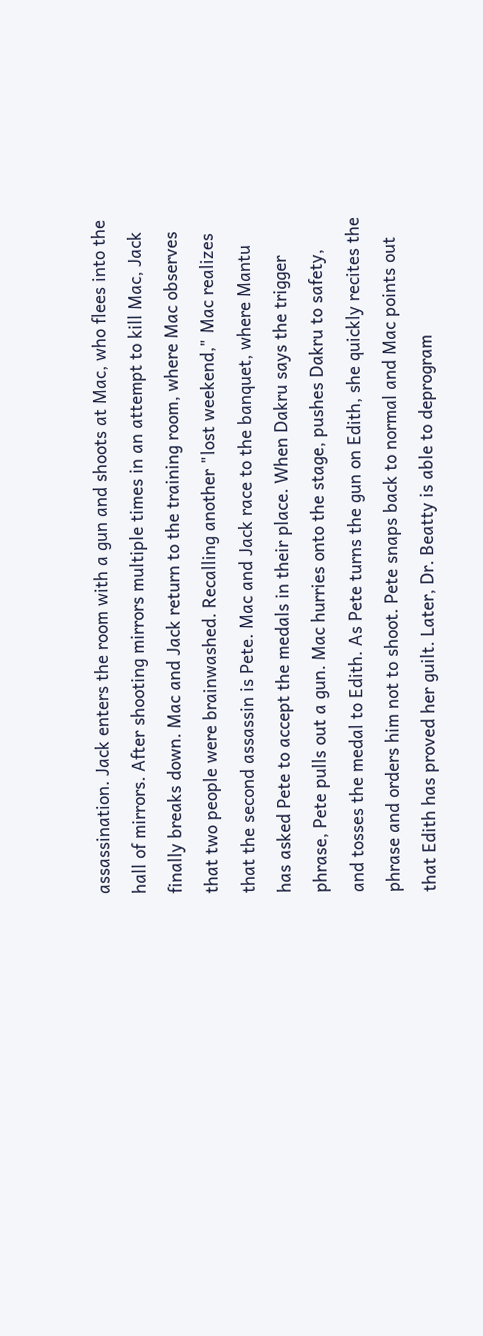assassination. Jack enters the room with a gun and shoots at Mac, who flees into the hall of mirrors. After shooting mirrors multiple times in an attempt to kill Mac, Jack finally breaks down. Mac and Jack return to the training room, where Mac observes that two people were brainwashed. Recalling another "lost weekend," Mac realizes that the second assassin is Pete. Mac and Jack race to the banquet, where Mantu has asked Pete to accept the medals in their place. When Dakru says the trigger phrase, Pete pulls out a gun. Mac hurries onto the stage, pushes Dakru to safety, and tosses the medal to Edith. As Pete turns the gun on Edith, she quickly recites the phrase and orders him not to shoot. Pete snaps back to normal and Mac points out that Edith has proved her guilt. Later, Dr. Beatty is able to deprogram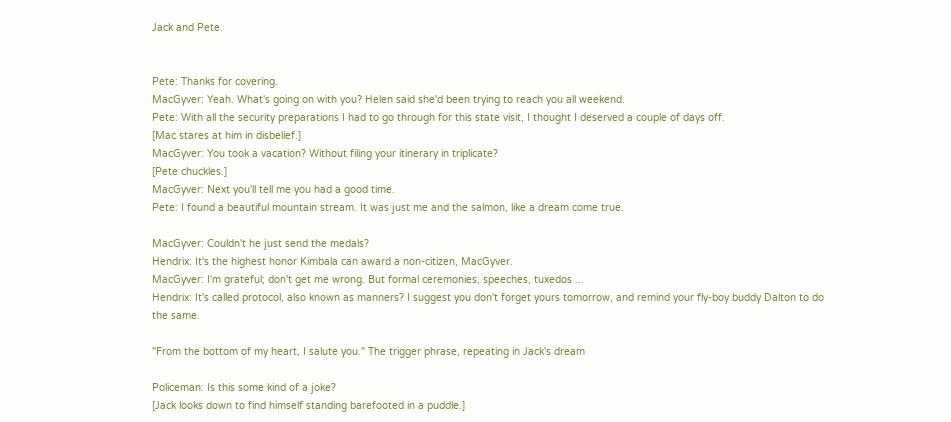Jack and Pete.


Pete: Thanks for covering.
MacGyver: Yeah. What's going on with you? Helen said she'd been trying to reach you all weekend.
Pete: With all the security preparations I had to go through for this state visit, I thought I deserved a couple of days off.
[Mac stares at him in disbelief.]
MacGyver: You took a vacation? Without filing your itinerary in triplicate?
[Pete chuckles.]
MacGyver: Next you'll tell me you had a good time.
Pete: I found a beautiful mountain stream. It was just me and the salmon, like a dream come true.

MacGyver: Couldn't he just send the medals?
Hendrix: It's the highest honor Kimbala can award a non-citizen, MacGyver.
MacGyver: I'm grateful; don't get me wrong. But formal ceremonies, speeches, tuxedos ...
Hendrix: It's called protocol, also known as manners? I suggest you don't forget yours tomorrow, and remind your fly-boy buddy Dalton to do the same.

"From the bottom of my heart, I salute you." The trigger phrase, repeating in Jack's dream

Policeman: Is this some kind of a joke?
[Jack looks down to find himself standing barefooted in a puddle.]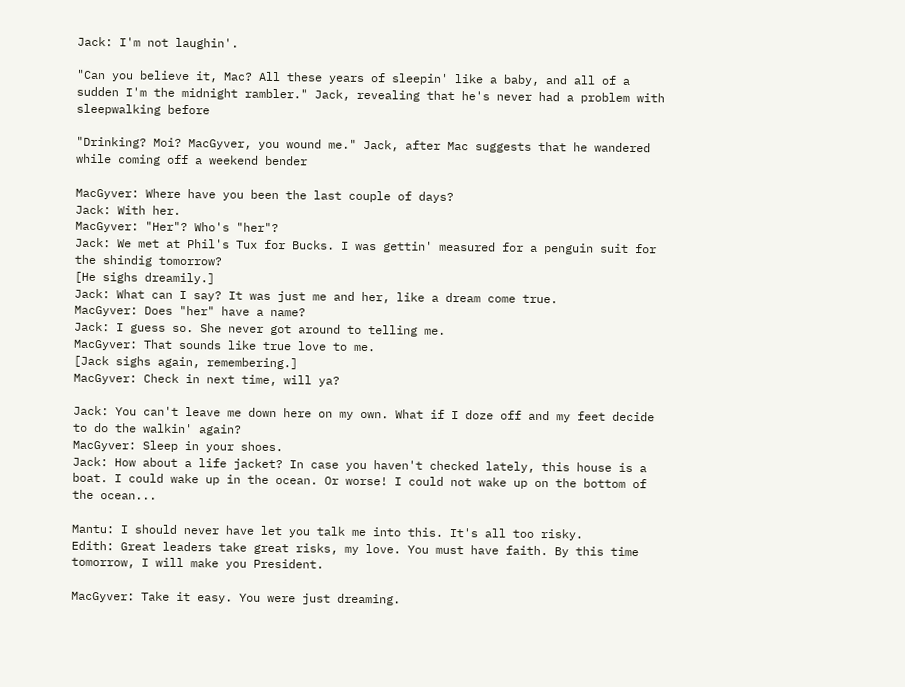Jack: I'm not laughin'.

"Can you believe it, Mac? All these years of sleepin' like a baby, and all of a sudden I'm the midnight rambler." Jack, revealing that he's never had a problem with sleepwalking before

"Drinking? Moi? MacGyver, you wound me." Jack, after Mac suggests that he wandered while coming off a weekend bender

MacGyver: Where have you been the last couple of days?
Jack: With her.
MacGyver: "Her"? Who's "her"?
Jack: We met at Phil's Tux for Bucks. I was gettin' measured for a penguin suit for the shindig tomorrow?
[He sighs dreamily.]
Jack: What can I say? It was just me and her, like a dream come true.
MacGyver: Does "her" have a name?
Jack: I guess so. She never got around to telling me.
MacGyver: That sounds like true love to me.
[Jack sighs again, remembering.]
MacGyver: Check in next time, will ya?

Jack: You can't leave me down here on my own. What if I doze off and my feet decide to do the walkin' again?
MacGyver: Sleep in your shoes.
Jack: How about a life jacket? In case you haven't checked lately, this house is a boat. I could wake up in the ocean. Or worse! I could not wake up on the bottom of the ocean...

Mantu: I should never have let you talk me into this. It's all too risky.
Edith: Great leaders take great risks, my love. You must have faith. By this time tomorrow, I will make you President.

MacGyver: Take it easy. You were just dreaming.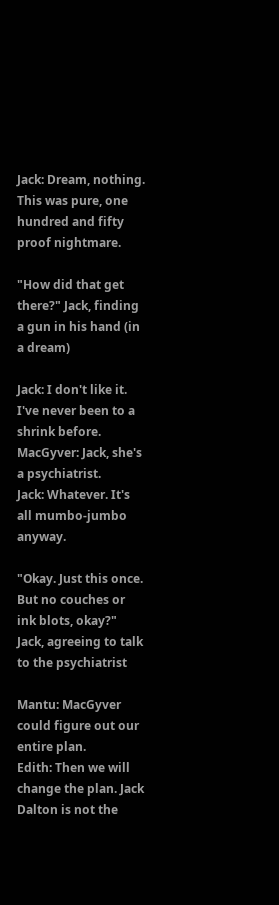Jack: Dream, nothing. This was pure, one hundred and fifty proof nightmare.

"How did that get there?" Jack, finding a gun in his hand (in a dream)

Jack: I don't like it. I've never been to a shrink before.
MacGyver: Jack, she's a psychiatrist.
Jack: Whatever. It's all mumbo-jumbo anyway.

"Okay. Just this once. But no couches or ink blots, okay?" Jack, agreeing to talk to the psychiatrist

Mantu: MacGyver could figure out our entire plan.
Edith: Then we will change the plan. Jack Dalton is not the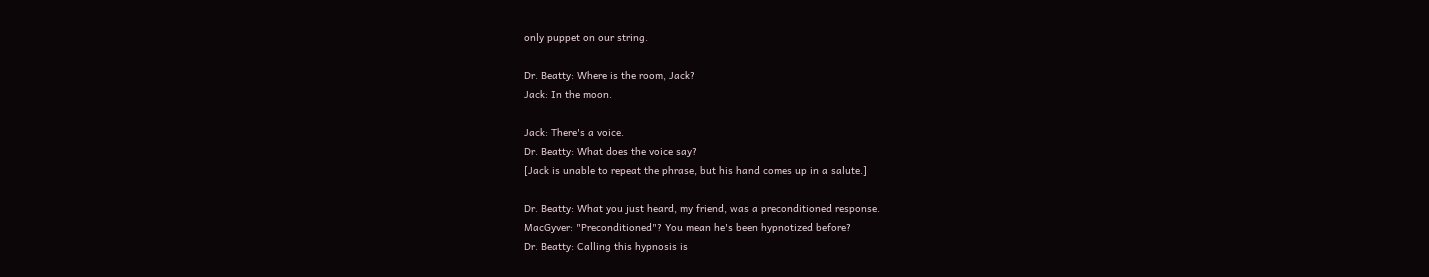only puppet on our string.

Dr. Beatty: Where is the room, Jack?
Jack: In the moon.

Jack: There's a voice.
Dr. Beatty: What does the voice say?
[Jack is unable to repeat the phrase, but his hand comes up in a salute.]

Dr. Beatty: What you just heard, my friend, was a preconditioned response.
MacGyver: "Preconditioned"? You mean he's been hypnotized before?
Dr. Beatty: Calling this hypnosis is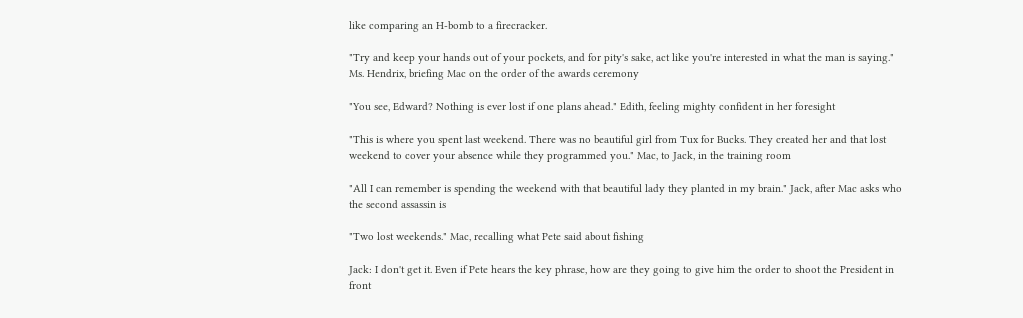like comparing an H-bomb to a firecracker.

"Try and keep your hands out of your pockets, and for pity's sake, act like you're interested in what the man is saying." Ms. Hendrix, briefing Mac on the order of the awards ceremony

"You see, Edward? Nothing is ever lost if one plans ahead." Edith, feeling mighty confident in her foresight

"This is where you spent last weekend. There was no beautiful girl from Tux for Bucks. They created her and that lost weekend to cover your absence while they programmed you." Mac, to Jack, in the training room

"All I can remember is spending the weekend with that beautiful lady they planted in my brain." Jack, after Mac asks who the second assassin is

"Two lost weekends." Mac, recalling what Pete said about fishing

Jack: I don't get it. Even if Pete hears the key phrase, how are they going to give him the order to shoot the President in front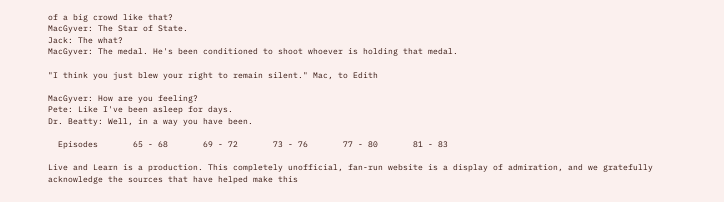of a big crowd like that?
MacGyver: The Star of State.
Jack: The what?
MacGyver: The medal. He's been conditioned to shoot whoever is holding that medal.

"I think you just blew your right to remain silent." Mac, to Edith

MacGyver: How are you feeling?
Pete: Like I've been asleep for days.
Dr. Beatty: Well, in a way you have been.

  Episodes       65 - 68       69 - 72       73 - 76       77 - 80       81 - 83

Live and Learn is a production. This completely unofficial, fan-run website is a display of admiration, and we gratefully acknowledge the sources that have helped make this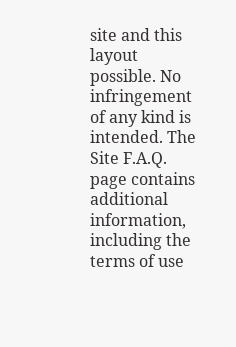site and this layout possible. No infringement of any kind is intended. The Site F.A.Q. page contains additional information, including the terms of use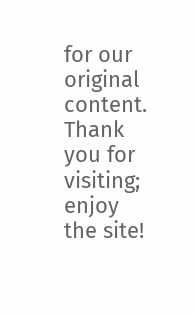for our original content. Thank you for visiting; enjoy the site!